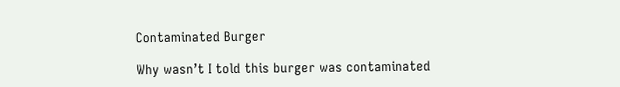Contaminated Burger

Why wasn’t I told this burger was contaminated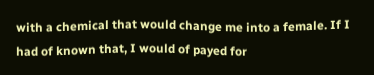with a chemical that would change me into a female. If I had of known that, I would of payed for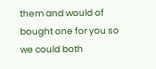them and would of bought one for you so we could both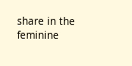share in the feminine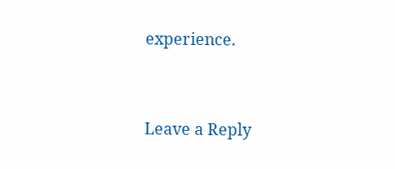experience.


Leave a Reply